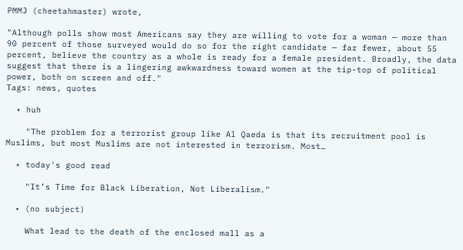PMMJ (cheetahmaster) wrote,

"Although polls show most Americans say they are willing to vote for a woman — more than 90 percent of those surveyed would do so for the right candidate — far fewer, about 55 percent, believe the country as a whole is ready for a female president. Broadly, the data suggest that there is a lingering awkwardness toward women at the tip-top of political power, both on screen and off."
Tags: news, quotes

  • huh

    "The problem for a terrorist group like Al Qaeda is that its recruitment pool is Muslims, but most Muslims are not interested in terrorism. Most…

  • today's good read

    "It’s Time for Black Liberation, Not Liberalism."

  • (no subject)

    What lead to the death of the enclosed mall as a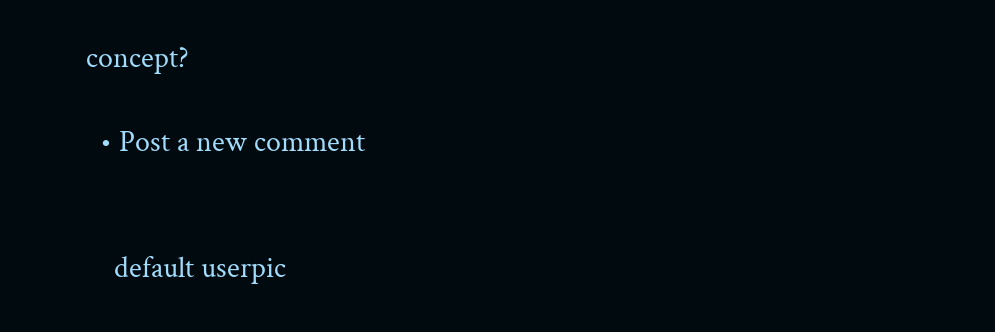concept?

  • Post a new comment


    default userpic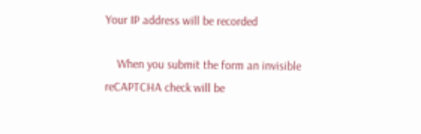Your IP address will be recorded

    When you submit the form an invisible reCAPTCHA check will be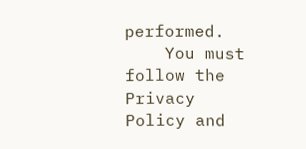performed.
    You must follow the Privacy Policy and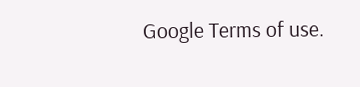Google Terms of use.